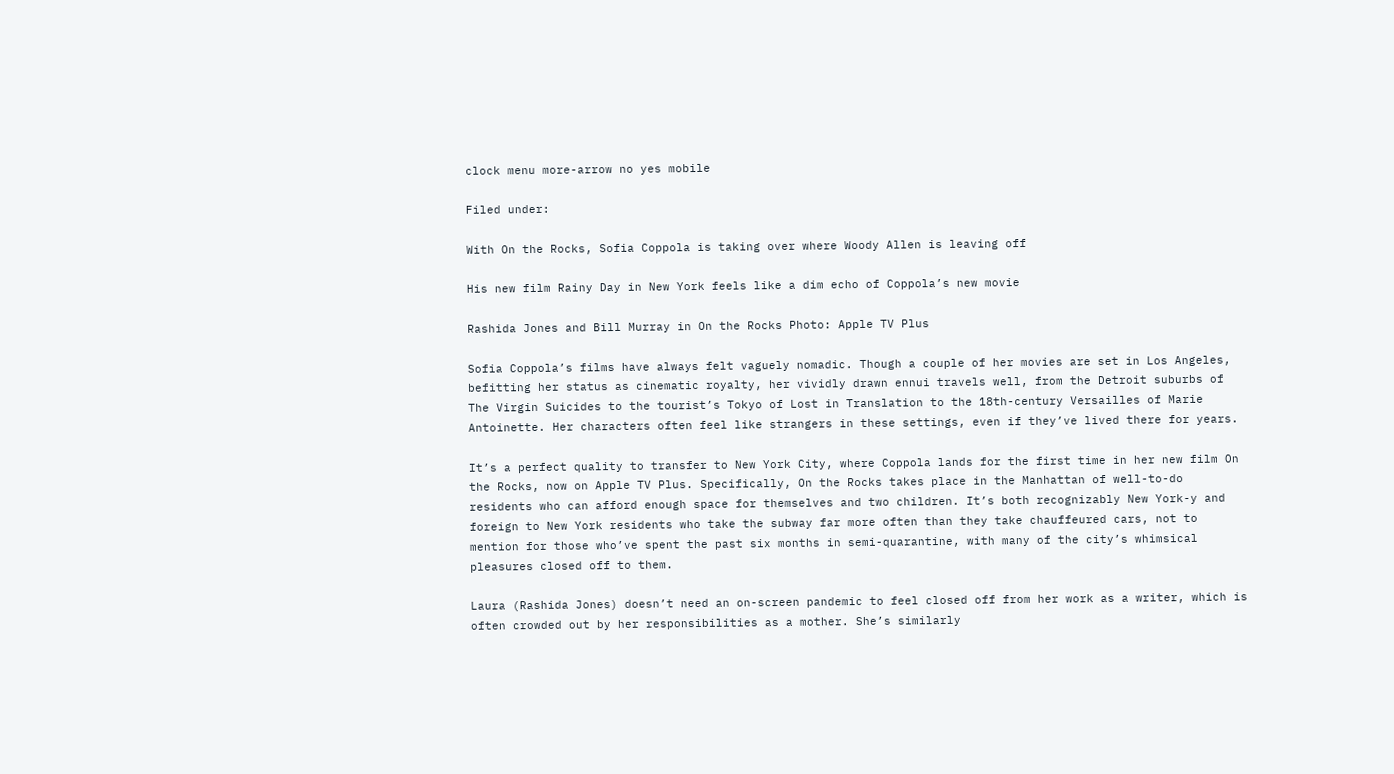clock menu more-arrow no yes mobile

Filed under:

With On the Rocks, Sofia Coppola is taking over where Woody Allen is leaving off

His new film Rainy Day in New York feels like a dim echo of Coppola’s new movie

Rashida Jones and Bill Murray in On the Rocks Photo: Apple TV Plus

Sofia Coppola’s films have always felt vaguely nomadic. Though a couple of her movies are set in Los Angeles, befitting her status as cinematic royalty, her vividly drawn ennui travels well, from the Detroit suburbs of The Virgin Suicides to the tourist’s Tokyo of Lost in Translation to the 18th-century Versailles of Marie Antoinette. Her characters often feel like strangers in these settings, even if they’ve lived there for years.

It’s a perfect quality to transfer to New York City, where Coppola lands for the first time in her new film On the Rocks, now on Apple TV Plus. Specifically, On the Rocks takes place in the Manhattan of well-to-do residents who can afford enough space for themselves and two children. It’s both recognizably New York-y and foreign to New York residents who take the subway far more often than they take chauffeured cars, not to mention for those who’ve spent the past six months in semi-quarantine, with many of the city’s whimsical pleasures closed off to them.

Laura (Rashida Jones) doesn’t need an on-screen pandemic to feel closed off from her work as a writer, which is often crowded out by her responsibilities as a mother. She’s similarly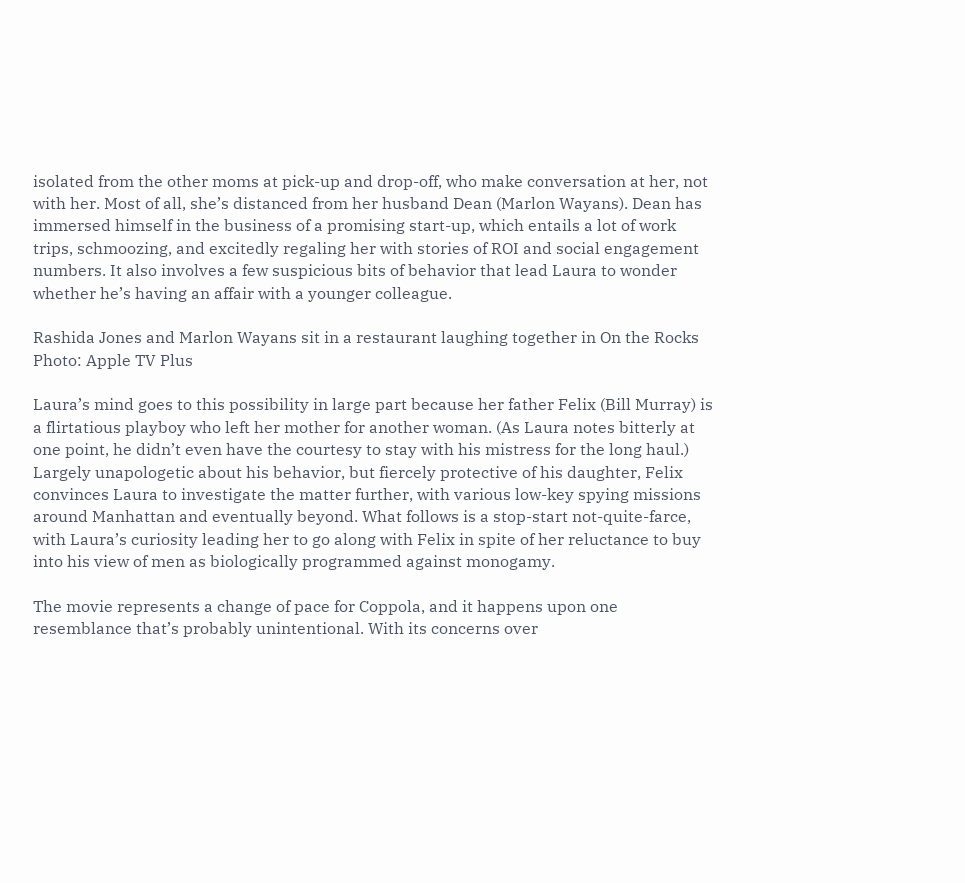isolated from the other moms at pick-up and drop-off, who make conversation at her, not with her. Most of all, she’s distanced from her husband Dean (Marlon Wayans). Dean has immersed himself in the business of a promising start-up, which entails a lot of work trips, schmoozing, and excitedly regaling her with stories of ROI and social engagement numbers. It also involves a few suspicious bits of behavior that lead Laura to wonder whether he’s having an affair with a younger colleague.

Rashida Jones and Marlon Wayans sit in a restaurant laughing together in On the Rocks Photo: Apple TV Plus

Laura’s mind goes to this possibility in large part because her father Felix (Bill Murray) is a flirtatious playboy who left her mother for another woman. (As Laura notes bitterly at one point, he didn’t even have the courtesy to stay with his mistress for the long haul.) Largely unapologetic about his behavior, but fiercely protective of his daughter, Felix convinces Laura to investigate the matter further, with various low-key spying missions around Manhattan and eventually beyond. What follows is a stop-start not-quite-farce, with Laura’s curiosity leading her to go along with Felix in spite of her reluctance to buy into his view of men as biologically programmed against monogamy.

The movie represents a change of pace for Coppola, and it happens upon one resemblance that’s probably unintentional. With its concerns over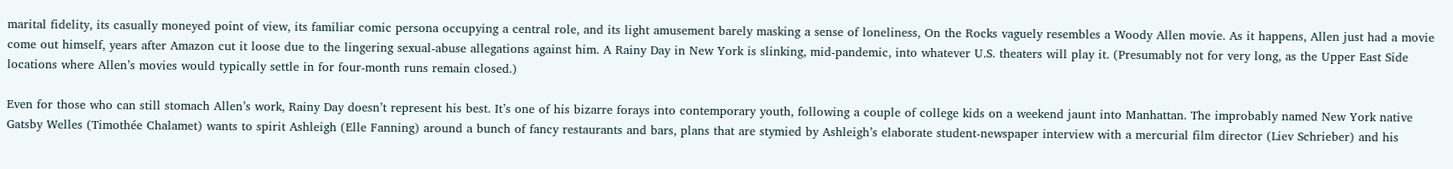marital fidelity, its casually moneyed point of view, its familiar comic persona occupying a central role, and its light amusement barely masking a sense of loneliness, On the Rocks vaguely resembles a Woody Allen movie. As it happens, Allen just had a movie come out himself, years after Amazon cut it loose due to the lingering sexual-abuse allegations against him. A Rainy Day in New York is slinking, mid-pandemic, into whatever U.S. theaters will play it. (Presumably not for very long, as the Upper East Side locations where Allen’s movies would typically settle in for four-month runs remain closed.)

Even for those who can still stomach Allen’s work, Rainy Day doesn’t represent his best. It’s one of his bizarre forays into contemporary youth, following a couple of college kids on a weekend jaunt into Manhattan. The improbably named New York native Gatsby Welles (Timothée Chalamet) wants to spirit Ashleigh (Elle Fanning) around a bunch of fancy restaurants and bars, plans that are stymied by Ashleigh’s elaborate student-newspaper interview with a mercurial film director (Liev Schrieber) and his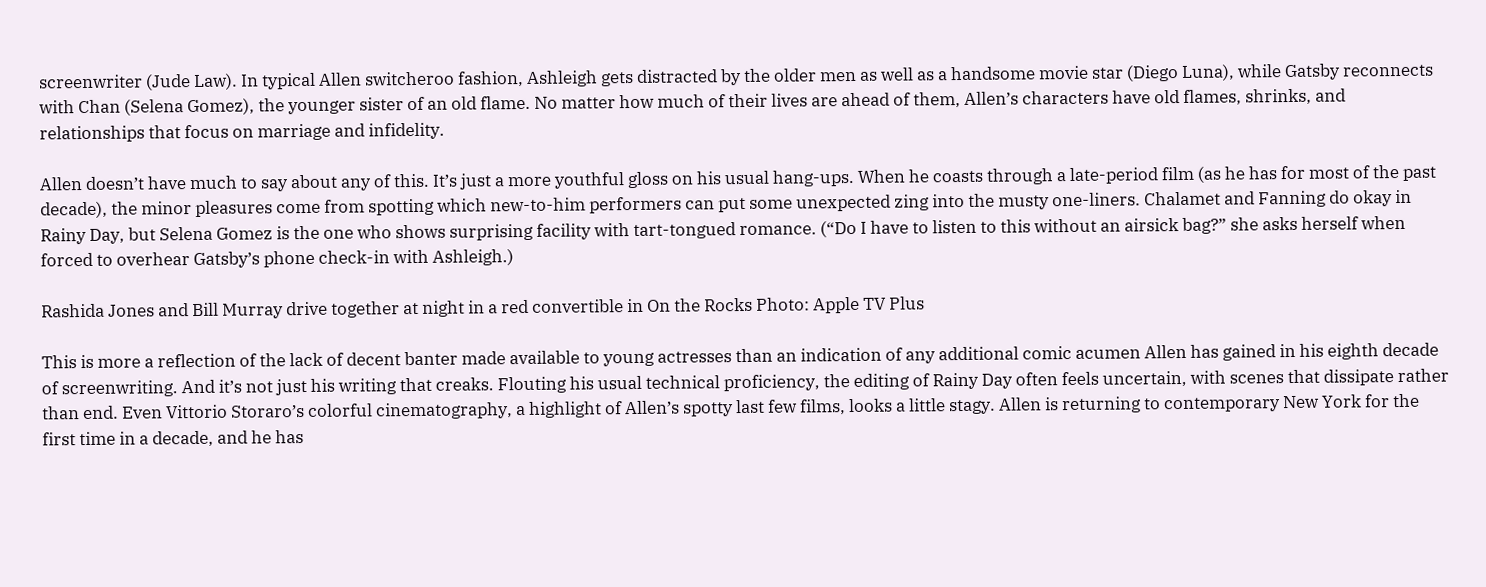screenwriter (Jude Law). In typical Allen switcheroo fashion, Ashleigh gets distracted by the older men as well as a handsome movie star (Diego Luna), while Gatsby reconnects with Chan (Selena Gomez), the younger sister of an old flame. No matter how much of their lives are ahead of them, Allen’s characters have old flames, shrinks, and relationships that focus on marriage and infidelity.

Allen doesn’t have much to say about any of this. It’s just a more youthful gloss on his usual hang-ups. When he coasts through a late-period film (as he has for most of the past decade), the minor pleasures come from spotting which new-to-him performers can put some unexpected zing into the musty one-liners. Chalamet and Fanning do okay in Rainy Day, but Selena Gomez is the one who shows surprising facility with tart-tongued romance. (“Do I have to listen to this without an airsick bag?” she asks herself when forced to overhear Gatsby’s phone check-in with Ashleigh.)

Rashida Jones and Bill Murray drive together at night in a red convertible in On the Rocks Photo: Apple TV Plus

This is more a reflection of the lack of decent banter made available to young actresses than an indication of any additional comic acumen Allen has gained in his eighth decade of screenwriting. And it’s not just his writing that creaks. Flouting his usual technical proficiency, the editing of Rainy Day often feels uncertain, with scenes that dissipate rather than end. Even Vittorio Storaro’s colorful cinematography, a highlight of Allen’s spotty last few films, looks a little stagy. Allen is returning to contemporary New York for the first time in a decade, and he has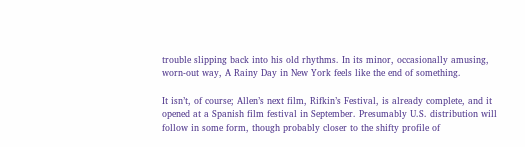trouble slipping back into his old rhythms. In its minor, occasionally amusing, worn-out way, A Rainy Day in New York feels like the end of something.

It isn’t, of course; Allen’s next film, Rifkin’s Festival, is already complete, and it opened at a Spanish film festival in September. Presumably U.S. distribution will follow in some form, though probably closer to the shifty profile of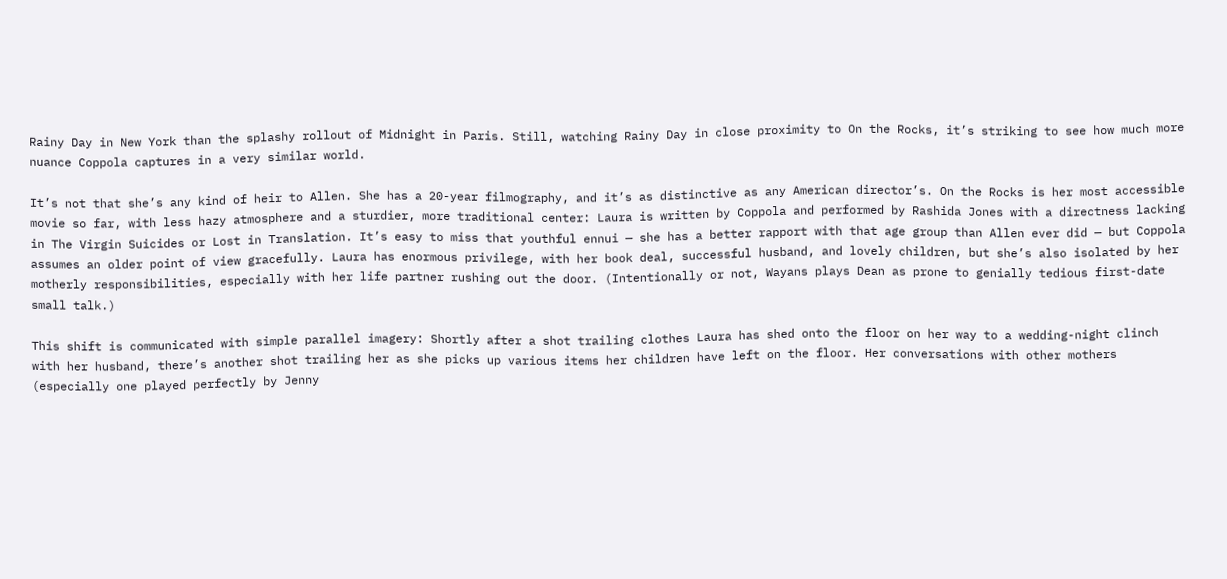Rainy Day in New York than the splashy rollout of Midnight in Paris. Still, watching Rainy Day in close proximity to On the Rocks, it’s striking to see how much more nuance Coppola captures in a very similar world.

It’s not that she’s any kind of heir to Allen. She has a 20-year filmography, and it’s as distinctive as any American director’s. On the Rocks is her most accessible movie so far, with less hazy atmosphere and a sturdier, more traditional center: Laura is written by Coppola and performed by Rashida Jones with a directness lacking in The Virgin Suicides or Lost in Translation. It’s easy to miss that youthful ennui — she has a better rapport with that age group than Allen ever did — but Coppola assumes an older point of view gracefully. Laura has enormous privilege, with her book deal, successful husband, and lovely children, but she’s also isolated by her motherly responsibilities, especially with her life partner rushing out the door. (Intentionally or not, Wayans plays Dean as prone to genially tedious first-date small talk.)

This shift is communicated with simple parallel imagery: Shortly after a shot trailing clothes Laura has shed onto the floor on her way to a wedding-night clinch with her husband, there’s another shot trailing her as she picks up various items her children have left on the floor. Her conversations with other mothers (especially one played perfectly by Jenny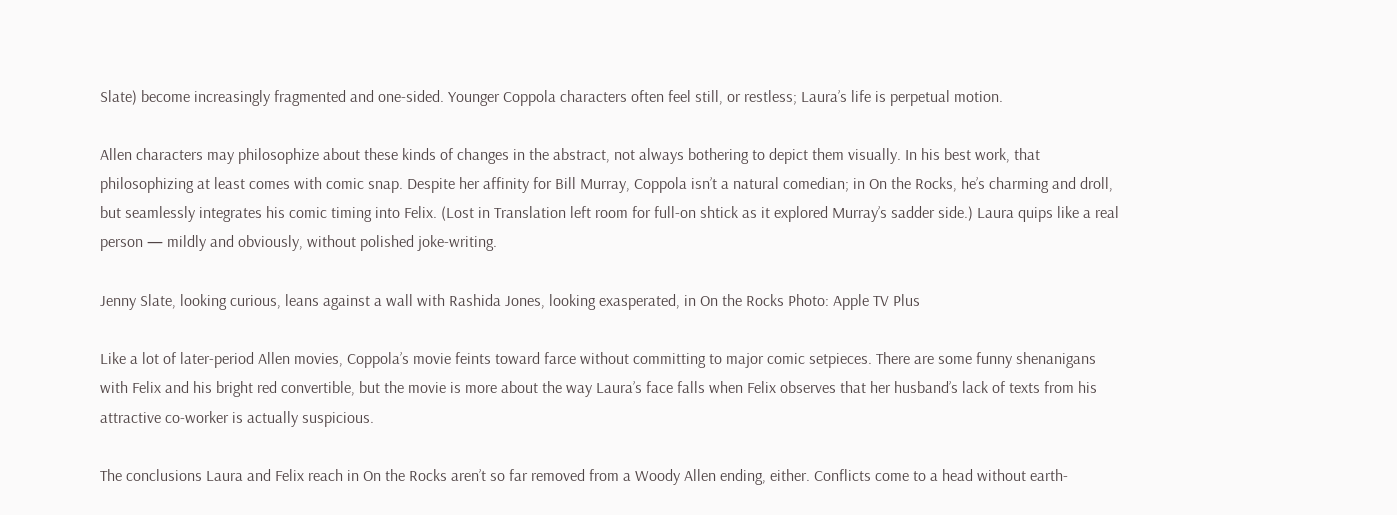Slate) become increasingly fragmented and one-sided. Younger Coppola characters often feel still, or restless; Laura’s life is perpetual motion.

Allen characters may philosophize about these kinds of changes in the abstract, not always bothering to depict them visually. In his best work, that philosophizing at least comes with comic snap. Despite her affinity for Bill Murray, Coppola isn’t a natural comedian; in On the Rocks, he’s charming and droll, but seamlessly integrates his comic timing into Felix. (Lost in Translation left room for full-on shtick as it explored Murray’s sadder side.) Laura quips like a real person — mildly and obviously, without polished joke-writing.

Jenny Slate, looking curious, leans against a wall with Rashida Jones, looking exasperated, in On the Rocks Photo: Apple TV Plus

Like a lot of later-period Allen movies, Coppola’s movie feints toward farce without committing to major comic setpieces. There are some funny shenanigans with Felix and his bright red convertible, but the movie is more about the way Laura’s face falls when Felix observes that her husband’s lack of texts from his attractive co-worker is actually suspicious.

The conclusions Laura and Felix reach in On the Rocks aren’t so far removed from a Woody Allen ending, either. Conflicts come to a head without earth-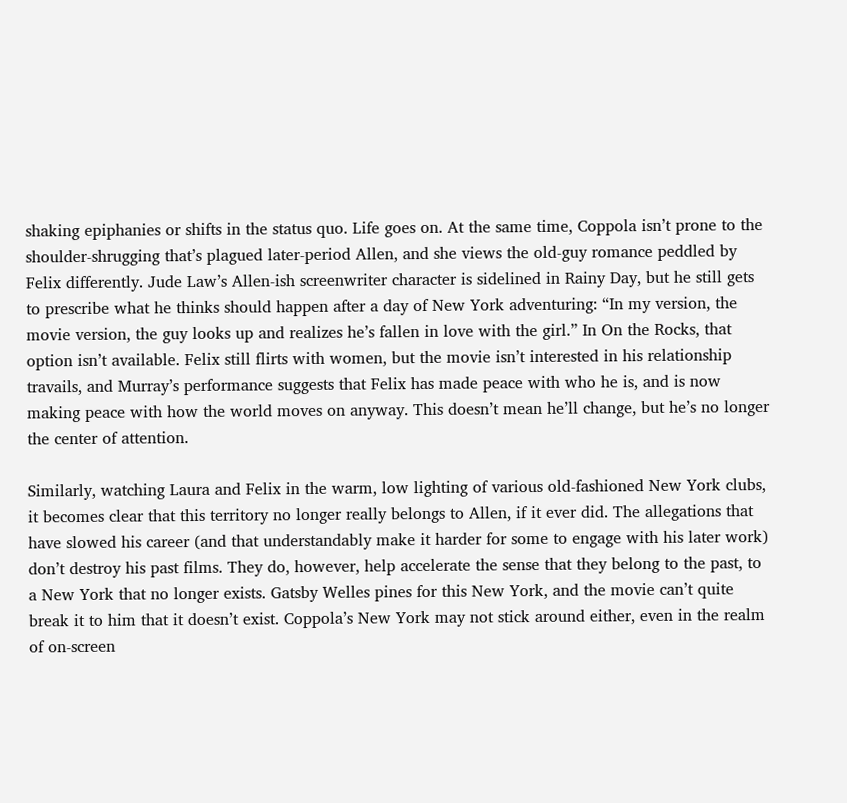shaking epiphanies or shifts in the status quo. Life goes on. At the same time, Coppola isn’t prone to the shoulder-shrugging that’s plagued later-period Allen, and she views the old-guy romance peddled by Felix differently. Jude Law’s Allen-ish screenwriter character is sidelined in Rainy Day, but he still gets to prescribe what he thinks should happen after a day of New York adventuring: “In my version, the movie version, the guy looks up and realizes he’s fallen in love with the girl.” In On the Rocks, that option isn’t available. Felix still flirts with women, but the movie isn’t interested in his relationship travails, and Murray’s performance suggests that Felix has made peace with who he is, and is now making peace with how the world moves on anyway. This doesn’t mean he’ll change, but he’s no longer the center of attention.

Similarly, watching Laura and Felix in the warm, low lighting of various old-fashioned New York clubs, it becomes clear that this territory no longer really belongs to Allen, if it ever did. The allegations that have slowed his career (and that understandably make it harder for some to engage with his later work) don’t destroy his past films. They do, however, help accelerate the sense that they belong to the past, to a New York that no longer exists. Gatsby Welles pines for this New York, and the movie can’t quite break it to him that it doesn’t exist. Coppola’s New York may not stick around either, even in the realm of on-screen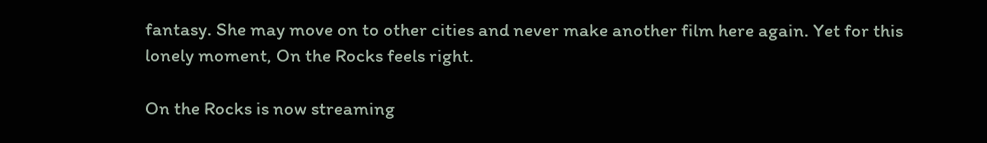fantasy. She may move on to other cities and never make another film here again. Yet for this lonely moment, On the Rocks feels right.

On the Rocks is now streaming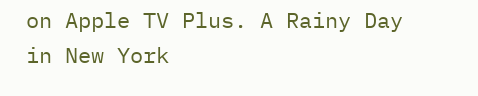on Apple TV Plus. A Rainy Day in New York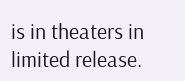is in theaters in limited release.